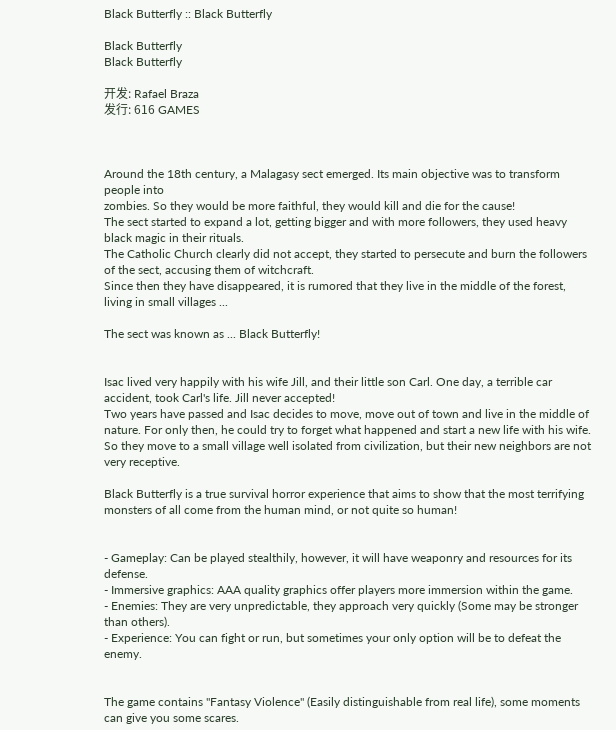Black Butterfly :: Black Butterfly

Black Butterfly
Black Butterfly

开发: Rafael Braza
发行: 616 GAMES



Around the 18th century, a Malagasy sect emerged. Its main objective was to transform people into
zombies. So they would be more faithful, they would kill and die for the cause!
The sect started to expand a lot, getting bigger and with more followers, they used heavy black magic in their rituals.
The Catholic Church clearly did not accept, they started to persecute and burn the followers of the sect, accusing them of witchcraft.
Since then they have disappeared, it is rumored that they live in the middle of the forest, living in small villages ...

The sect was known as ... Black Butterfly!


Isac lived very happily with his wife Jill, and their little son Carl. One day, a terrible car accident, took Carl's life. Jill never accepted!
Two years have passed and Isac decides to move, move out of town and live in the middle of nature. For only then, he could try to forget what happened and start a new life with his wife. So they move to a small village well isolated from civilization, but their new neighbors are not very receptive.

Black Butterfly is a true survival horror experience that aims to show that the most terrifying monsters of all come from the human mind, or not quite so human!


- Gameplay: Can be played stealthily, however, it will have weaponry and resources for its defense.
- Immersive graphics: AAA quality graphics offer players more immersion within the game.
- Enemies: They are very unpredictable, they approach very quickly (Some may be stronger than others).
- Experience: You can fight or run, but sometimes your only option will be to defeat the enemy.


The game contains "Fantasy Violence" (Easily distinguishable from real life), some moments can give you some scares.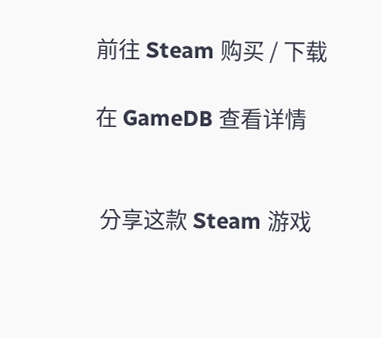前往 Steam 购买 / 下载

在 GameDB 查看详情


 分享这款 Steam 游戏